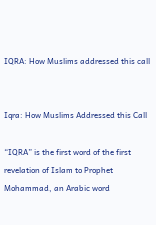IQRA: How Muslims addressed this call


Iqra: How Muslims Addressed this Call

“IQRA” is the first word of the first revelation of Islam to Prophet Mohammad, an Arabic word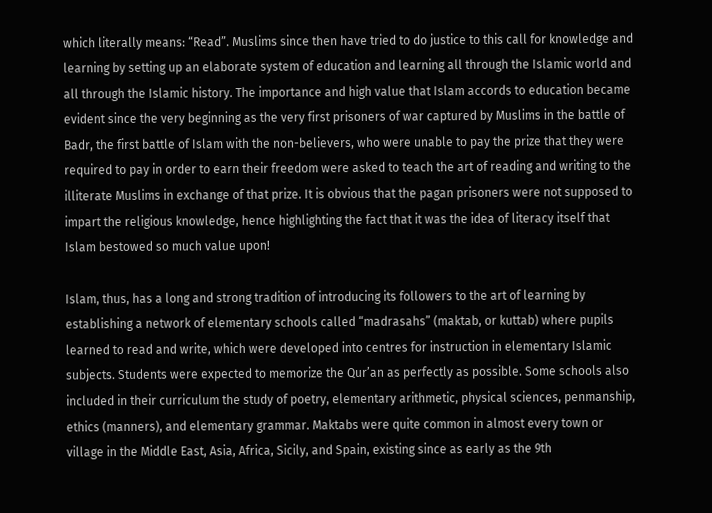which literally means: “Read”. Muslims since then have tried to do justice to this call for knowledge and learning by setting up an elaborate system of education and learning all through the Islamic world and all through the Islamic history. The importance and high value that Islam accords to education became evident since the very beginning as the very first prisoners of war captured by Muslims in the battle of Badr, the first battle of Islam with the non-believers, who were unable to pay the prize that they were required to pay in order to earn their freedom were asked to teach the art of reading and writing to the illiterate Muslims in exchange of that prize. It is obvious that the pagan prisoners were not supposed to impart the religious knowledge, hence highlighting the fact that it was the idea of literacy itself that Islam bestowed so much value upon!

Islam, thus, has a long and strong tradition of introducing its followers to the art of learning by establishing a network of elementary schools called “madrasahs” (maktab, or kuttab) where pupils learned to read and write, which were developed into centres for instruction in elementary Islamic subjects. Students were expected to memorize the Qur’an as perfectly as possible. Some schools also included in their curriculum the study of poetry, elementary arithmetic, physical sciences, penmanship, ethics (manners), and elementary grammar. Maktabs were quite common in almost every town or village in the Middle East, Asia, Africa, Sicily, and Spain, existing since as early as the 9th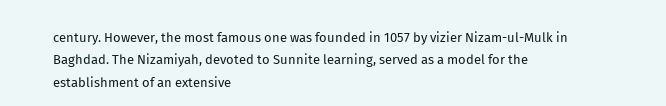century. However, the most famous one was founded in 1057 by vizier Nizam-ul-Mulk in Baghdad. The Nizamiyah, devoted to Sunnite learning, served as a model for the establishment of an extensive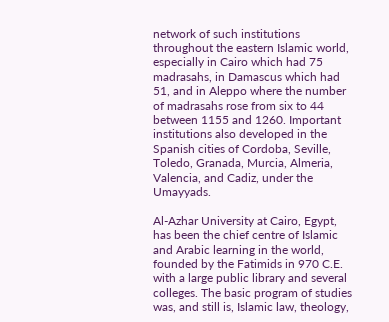network of such institutions throughout the eastern Islamic world, especially in Cairo which had 75 madrasahs, in Damascus which had 51, and in Aleppo where the number of madrasahs rose from six to 44 between 1155 and 1260. Important institutions also developed in the Spanish cities of Cordoba, Seville, Toledo, Granada, Murcia, Almeria, Valencia, and Cadiz, under the Umayyads.

Al-Azhar University at Cairo, Egypt, has been the chief centre of Islamic and Arabic learning in the world, founded by the Fatimids in 970 C.E. with a large public library and several colleges. The basic program of studies was, and still is, Islamic law, theology,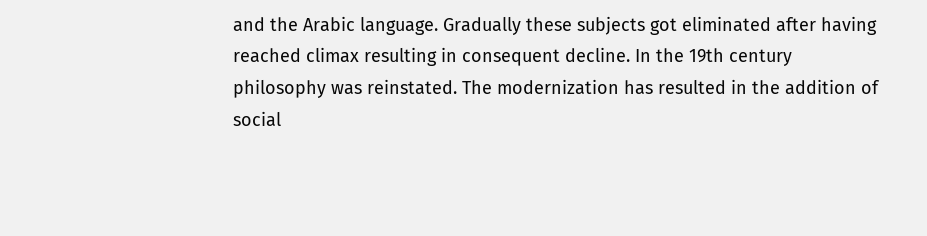and the Arabic language. Gradually these subjects got eliminated after having reached climax resulting in consequent decline. In the 19th century philosophy was reinstated. The modernization has resulted in the addition of social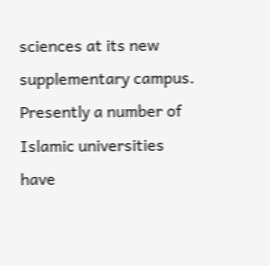sciences at its new supplementary campus. Presently a number of Islamic universities have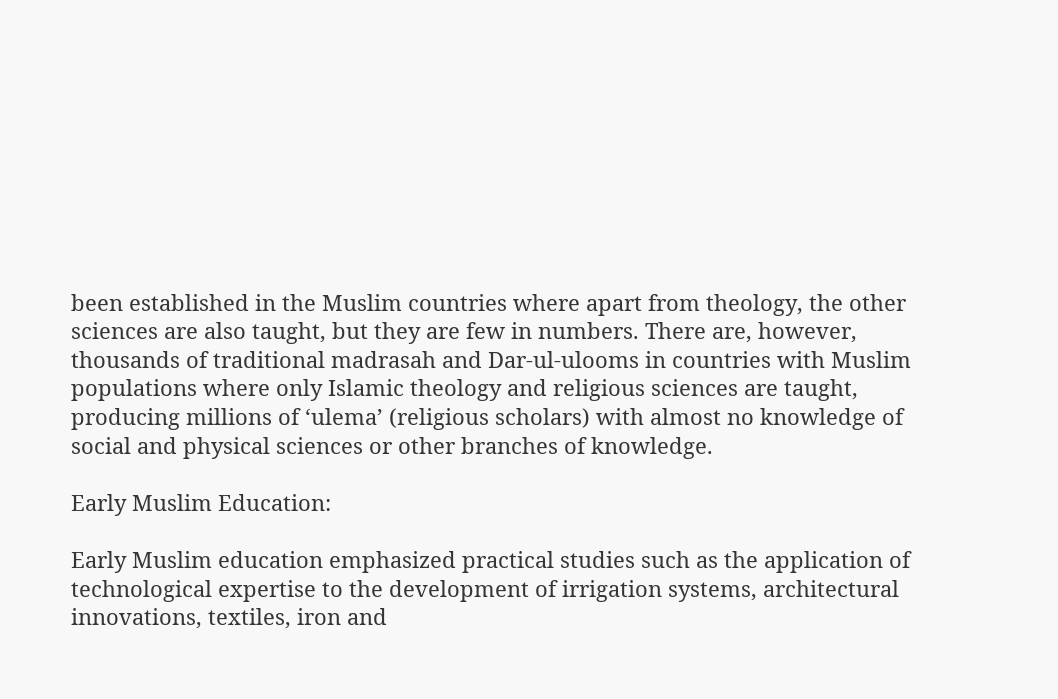been established in the Muslim countries where apart from theology, the other sciences are also taught, but they are few in numbers. There are, however, thousands of traditional madrasah and Dar-ul-ulooms in countries with Muslim populations where only Islamic theology and religious sciences are taught, producing millions of ‘ulema’ (religious scholars) with almost no knowledge of social and physical sciences or other branches of knowledge.

Early Muslim Education:

Early Muslim education emphasized practical studies such as the application of technological expertise to the development of irrigation systems, architectural innovations, textiles, iron and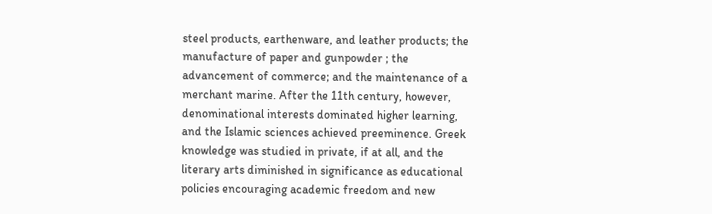steel products, earthenware, and leather products; the manufacture of paper and gunpowder ; the advancement of commerce; and the maintenance of a merchant marine. After the 11th century, however, denominational interests dominated higher learning, and the Islamic sciences achieved preeminence. Greek knowledge was studied in private, if at all, and the literary arts diminished in significance as educational policies encouraging academic freedom and new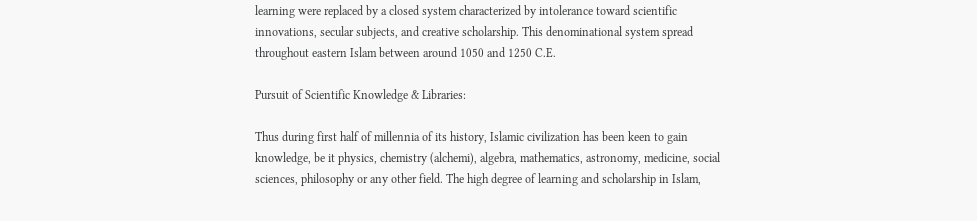learning were replaced by a closed system characterized by intolerance toward scientific innovations, secular subjects, and creative scholarship. This denominational system spread throughout eastern Islam between around 1050 and 1250 C.E.

Pursuit of Scientific Knowledge & Libraries:

Thus during first half of millennia of its history, Islamic civilization has been keen to gain knowledge, be it physics, chemistry (alchemi), algebra, mathematics, astronomy, medicine, social sciences, philosophy or any other field. The high degree of learning and scholarship in Islam,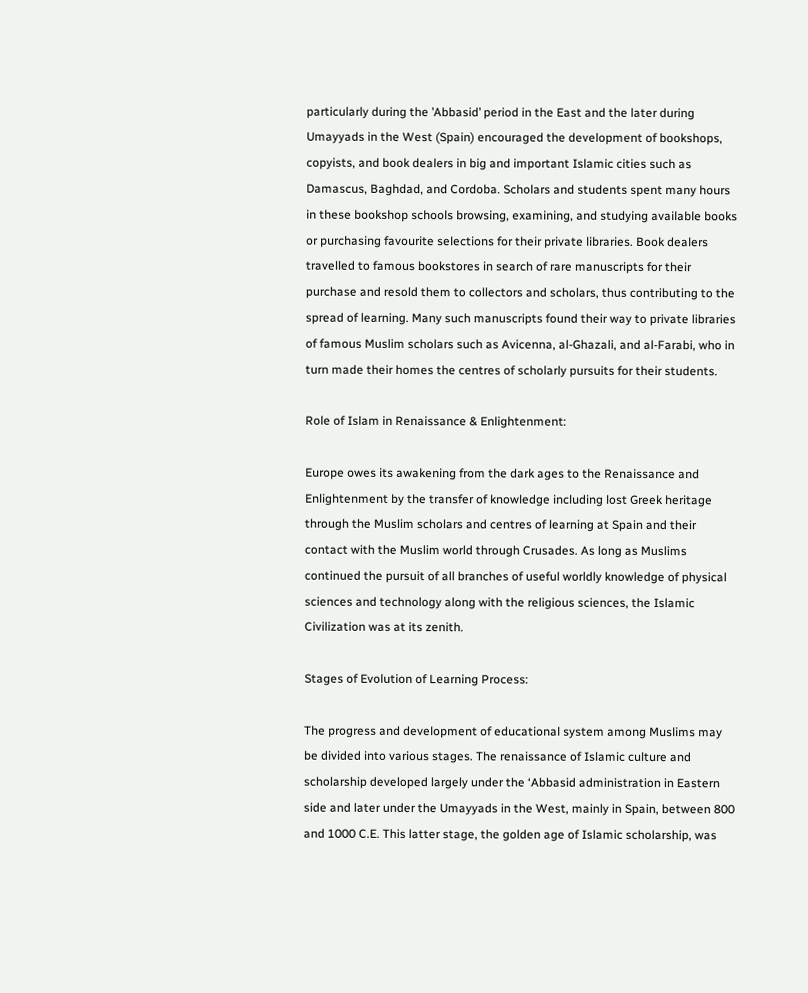particularly during the ’Abbasid’ period in the East and the later during Umayyads in the West (Spain) encouraged the development of bookshops, copyists, and book dealers in big and important Islamic cities such as Damascus, Baghdad, and Cordoba. Scholars and students spent many hours in these bookshop schools browsing, examining, and studying available books or purchasing favourite selections for their private libraries. Book dealers travelled to famous bookstores in search of rare manuscripts for their purchase and resold them to collectors and scholars, thus contributing to the spread of learning. Many such manuscripts found their way to private libraries of famous Muslim scholars such as Avicenna, al-Ghazali, and al-Farabi, who in turn made their homes the centres of scholarly pursuits for their students.

Role of Islam in Renaissance & Enlightenment:

Europe owes its awakening from the dark ages to the Renaissance and Enlightenment by the transfer of knowledge including lost Greek heritage through the Muslim scholars and centres of learning at Spain and their contact with the Muslim world through Crusades. As long as Muslims continued the pursuit of all branches of useful worldly knowledge of physical sciences and technology along with the religious sciences, the Islamic Civilization was at its zenith.

Stages of Evolution of Learning Process:

The progress and development of educational system among Muslims may be divided into various stages. The renaissance of Islamic culture and scholarship developed largely under the ‘Abbasid administration in Eastern side and later under the Umayyads in the West, mainly in Spain, between 800 and 1000 C.E. This latter stage, the golden age of Islamic scholarship, was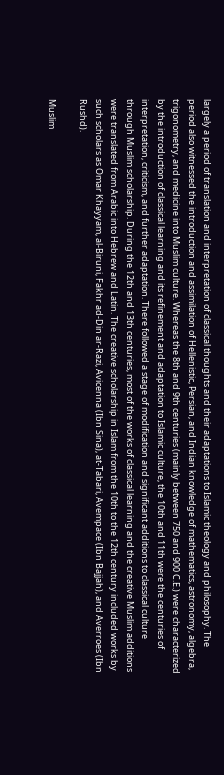largely a period of translation and interpretation of classical thoughts and their adaptations to Islamic theology and philosophy. The period also witnessed the introduction and assimilation of Hellenistic, Persian, and Indian knowledge of mathematics, astronomy, algebra, trigonometry, and medicine into Muslim culture. Whereas the 8th and 9th centuries (mainly between 750 and 900 C.E.) were characterized by the introduction of classical learning and its refinement and adaptation to Islamic culture, the 10th and 11th were the centuries of interpretation, criticism, and further adaptation. There followed a stage of modification and significant additions to classical culture through Muslim scholarship. During the 12th and 13th centuries, most of the works of classical learning and the creative Muslim additions were translated from Arabic into Hebrew and Latin. The creative scholarship in Islam from the 10th to the 12th century included works by such scholars as Omar Khayyam, al-Biruni, Fakhr ad-Din ar-Razi, Avicenna (Ibn Sina), at-Tabari, Avempace (Ibn Bajjah), and Averroes (Ibn Rushd).

Muslim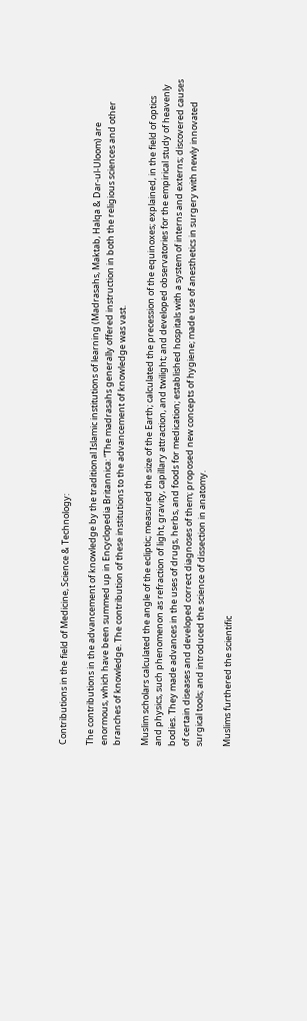Contributions in the field of Medicine, Science & Technology:

The contributions in the advancement of knowledge by the traditional Islamic institutions of learning (Madrasahs, Maktab, Halqa & Dar-ul-Uloom) are enormous, which have been summed up in Encyclopedia Britannica: “The madrasahs generally offered instruction in both the religious sciences and other branches of knowledge. The contribution of these institutions to the advancement of knowledge was vast.

Muslim scholars calculated the angle of the ecliptic; measured the size of the Earth; calculated the precession of the equinoxes; explained, in the field of optics and physics, such phenomenon as refraction of light, gravity, capillary attraction, and twilight; and developed observatories for the empirical study of heavenly bodies. They made advances in the uses of drugs, herbs, and foods for medication; established hospitals with a system of interns and externs; discovered causes of certain diseases and developed correct diagnoses of them; proposed new concepts of hygiene; made use of anesthetics in surgery with newly innovated surgical tools; and introduced the science of dissection in anatomy.

Muslims furthered the scientific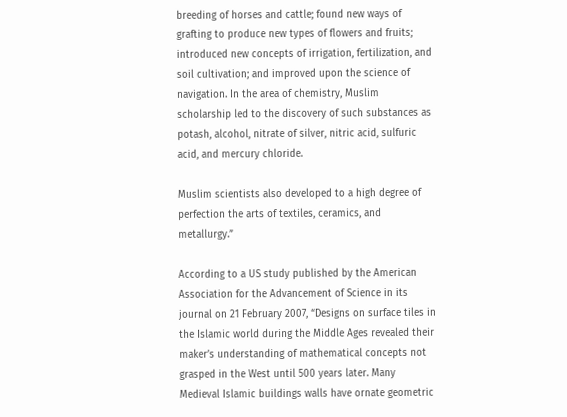breeding of horses and cattle; found new ways of grafting to produce new types of flowers and fruits; introduced new concepts of irrigation, fertilization, and soil cultivation; and improved upon the science of navigation. In the area of chemistry, Muslim scholarship led to the discovery of such substances as potash, alcohol, nitrate of silver, nitric acid, sulfuric acid, and mercury chloride.

Muslim scientists also developed to a high degree of perfection the arts of textiles, ceramics, and metallurgy.”

According to a US study published by the American Association for the Advancement of Science in its journal on 21 February 2007, “Designs on surface tiles in the Islamic world during the Middle Ages revealed their maker’s understanding of mathematical concepts not grasped in the West until 500 years later. Many Medieval Islamic buildings walls have ornate geometric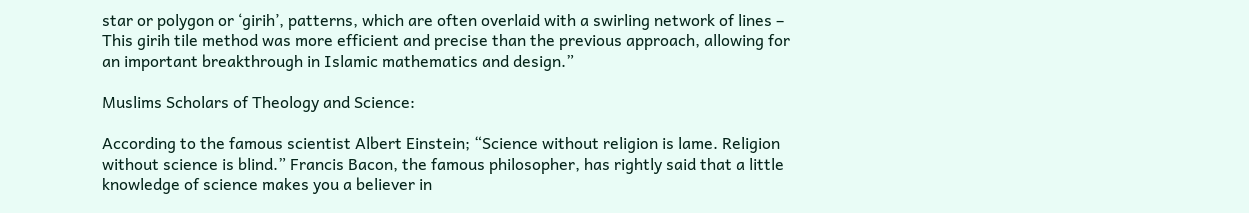star or polygon or ‘girih’, patterns, which are often overlaid with a swirling network of lines – This girih tile method was more efficient and precise than the previous approach, allowing for an important breakthrough in Islamic mathematics and design.”

Muslims Scholars of Theology and Science:

According to the famous scientist Albert Einstein; “Science without religion is lame. Religion without science is blind.” Francis Bacon, the famous philosopher, has rightly said that a little knowledge of science makes you a believer in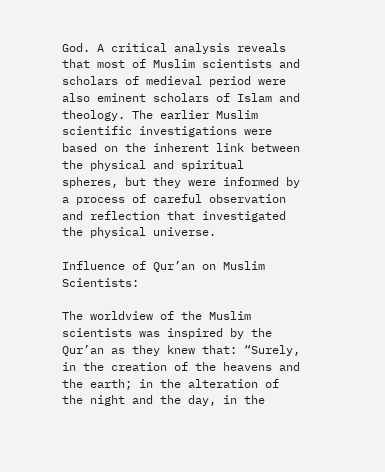God. A critical analysis reveals that most of Muslim scientists and scholars of medieval period were also eminent scholars of Islam and theology. The earlier Muslim scientific investigations were based on the inherent link between the physical and spiritual spheres, but they were informed by a process of careful observation and reflection that investigated the physical universe.

Influence of Qur’an on Muslim Scientists:

The worldview of the Muslim scientists was inspired by the Qur’an as they knew that: “Surely, in the creation of the heavens and the earth; in the alteration of the night and the day, in the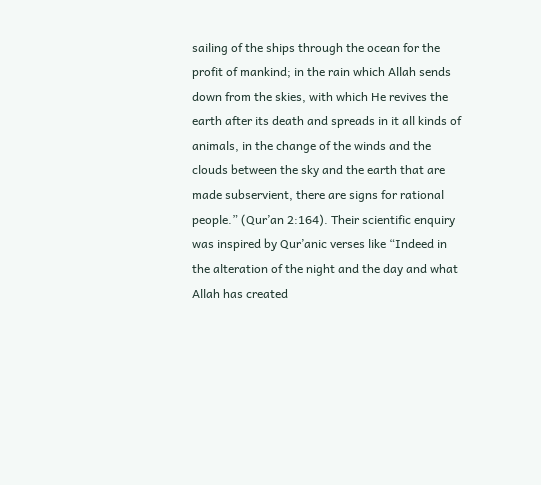sailing of the ships through the ocean for the profit of mankind; in the rain which Allah sends down from the skies, with which He revives the earth after its death and spreads in it all kinds of animals, in the change of the winds and the clouds between the sky and the earth that are made subservient, there are signs for rational people.” (Qur’an 2:164). Their scientific enquiry was inspired by Qur’anic verses like “Indeed in the alteration of the night and the day and what Allah has created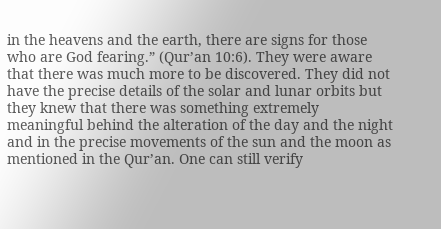in the heavens and the earth, there are signs for those who are God fearing.” (Qur’an 10:6). They were aware that there was much more to be discovered. They did not have the precise details of the solar and lunar orbits but they knew that there was something extremely meaningful behind the alteration of the day and the night and in the precise movements of the sun and the moon as mentioned in the Qur’an. One can still verify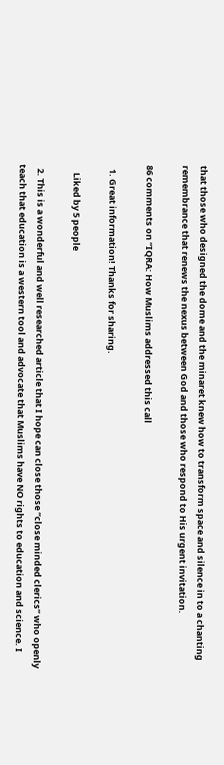that those who designed the dome and the minaret knew how to transform space and silence in to a chanting remembrance that renews the nexus between God and those who respond to His urgent invitation.

86 comments on “IQRA: How Muslims addressed this call

  1. Great information! Thanks for sharing.

    Liked by 5 people

  2. This is a wonderful and well researched article that I hope can close those “close minded clerics” who openly teach that education is a western tool and advocate that Muslims have NO rights to education and science. I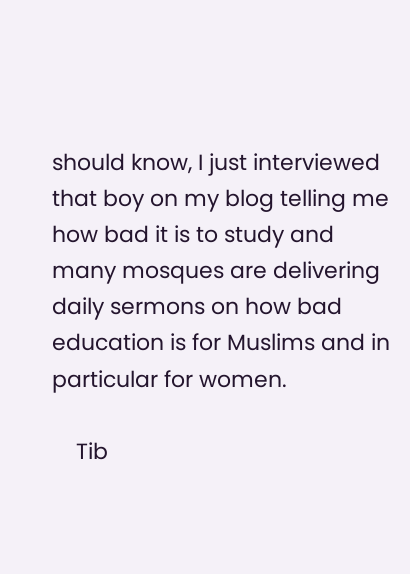should know, I just interviewed that boy on my blog telling me how bad it is to study and many mosques are delivering daily sermons on how bad education is for Muslims and in particular for women.

    Tib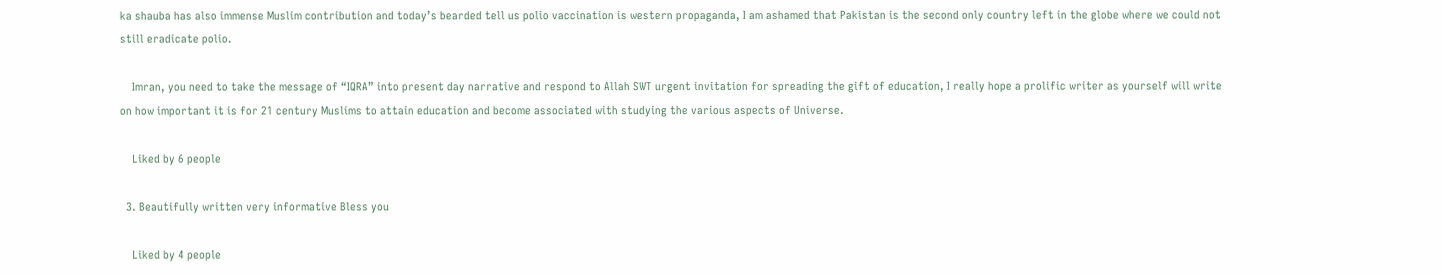ka shauba has also immense Muslim contribution and today’s bearded tell us polio vaccination is western propaganda, I am ashamed that Pakistan is the second only country left in the globe where we could not still eradicate polio.

    Imran, you need to take the message of “IQRA” into present day narrative and respond to Allah SWT urgent invitation for spreading the gift of education, I really hope a prolific writer as yourself will write on how important it is for 21 century Muslims to attain education and become associated with studying the various aspects of Universe.

    Liked by 6 people

  3. Beautifully written very informative Bless you

    Liked by 4 people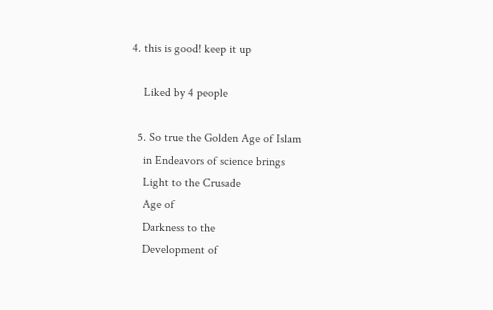4. this is good! keep it up

    Liked by 4 people

  5. So true the Golden Age of Islam
    in Endeavors of science brings
    Light to the Crusade
    Age of
    Darkness to the
    Development of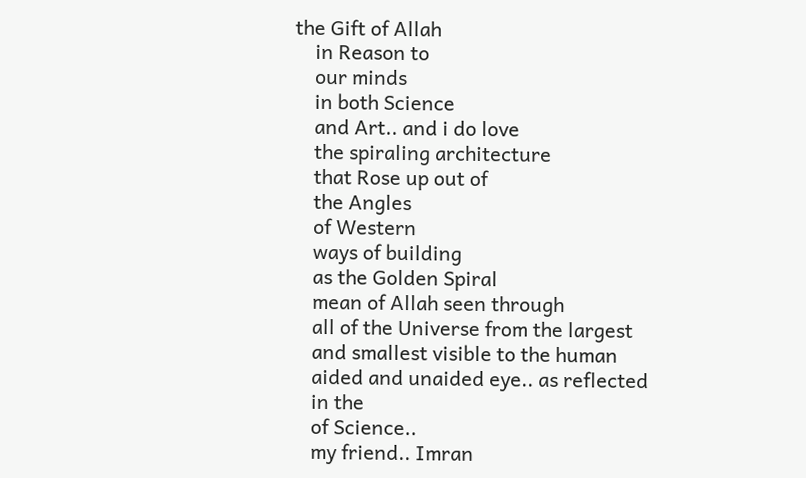the Gift of Allah
    in Reason to
    our minds
    in both Science
    and Art.. and i do love
    the spiraling architecture
    that Rose up out of
    the Angles
    of Western
    ways of building
    as the Golden Spiral
    mean of Allah seen through
    all of the Universe from the largest
    and smallest visible to the human
    aided and unaided eye.. as reflected
    in the
    of Science..
    my friend.. Imran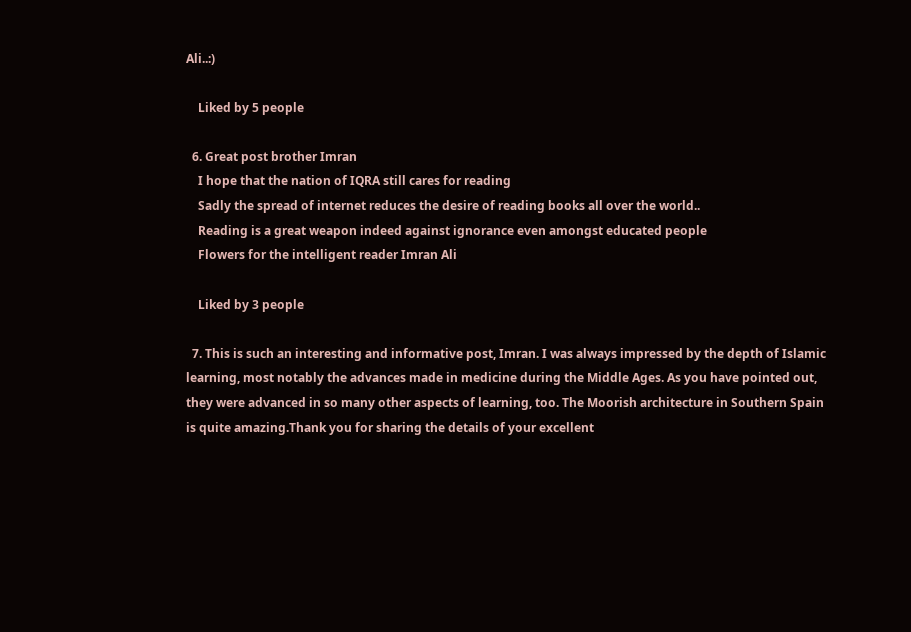Ali..:)

    Liked by 5 people

  6. Great post brother Imran
    I hope that the nation of IQRA still cares for reading
    Sadly the spread of internet reduces the desire of reading books all over the world..
    Reading is a great weapon indeed against ignorance even amongst educated people
    Flowers for the intelligent reader Imran Ali

    Liked by 3 people

  7. This is such an interesting and informative post, Imran. I was always impressed by the depth of Islamic learning, most notably the advances made in medicine during the Middle Ages. As you have pointed out, they were advanced in so many other aspects of learning, too. The Moorish architecture in Southern Spain is quite amazing.Thank you for sharing the details of your excellent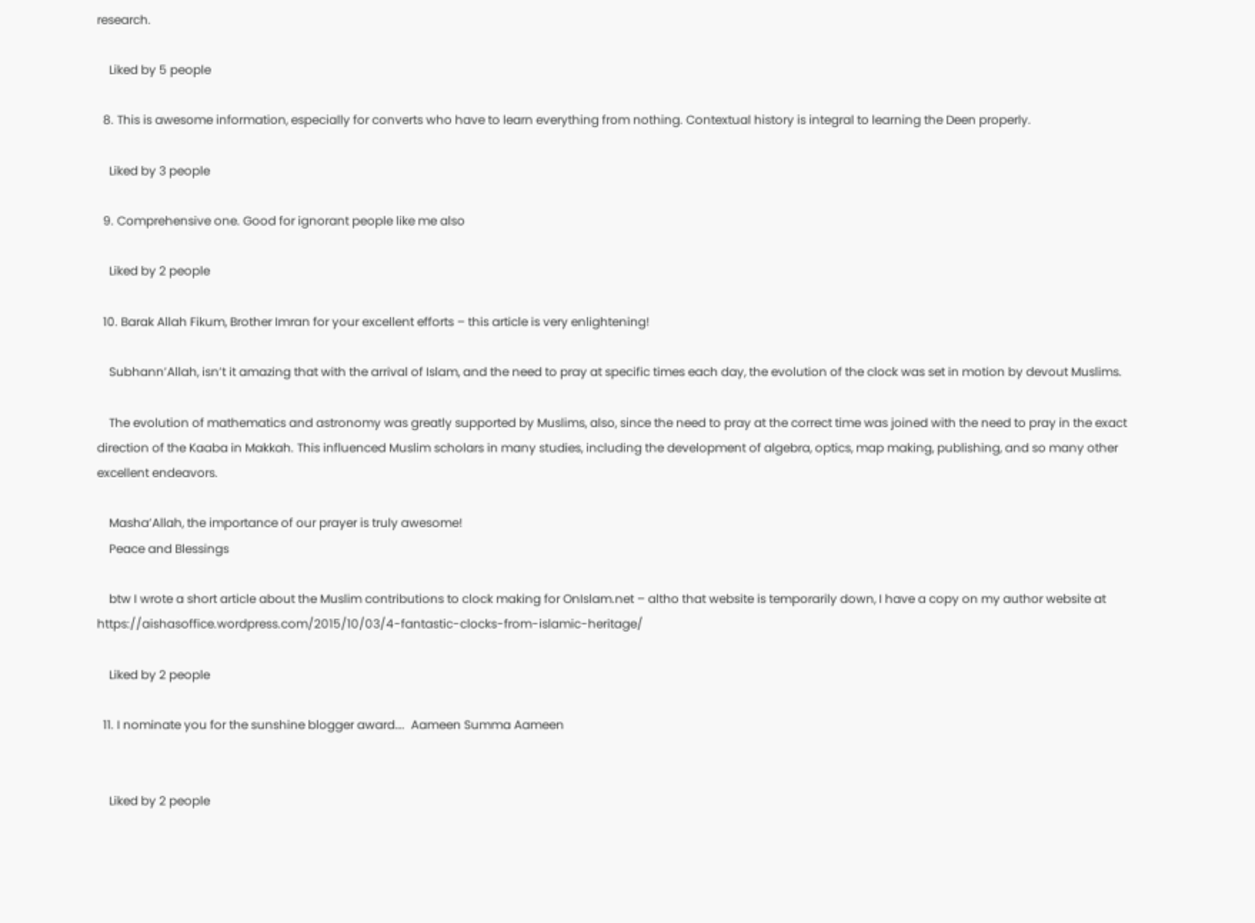research.

    Liked by 5 people

  8. This is awesome information, especially for converts who have to learn everything from nothing. Contextual history is integral to learning the Deen properly.

    Liked by 3 people

  9. Comprehensive one. Good for ignorant people like me also

    Liked by 2 people

  10. Barak Allah Fikum, Brother Imran for your excellent efforts – this article is very enlightening!

    Subhann’Allah, isn’t it amazing that with the arrival of Islam, and the need to pray at specific times each day, the evolution of the clock was set in motion by devout Muslims.

    The evolution of mathematics and astronomy was greatly supported by Muslims, also, since the need to pray at the correct time was joined with the need to pray in the exact direction of the Kaaba in Makkah. This influenced Muslim scholars in many studies, including the development of algebra, optics, map making, publishing, and so many other excellent endeavors.

    Masha’Allah, the importance of our prayer is truly awesome!
    Peace and Blessings

    btw I wrote a short article about the Muslim contributions to clock making for OnIslam.net – altho that website is temporarily down, I have a copy on my author website at https://aishasoffice.wordpress.com/2015/10/03/4-fantastic-clocks-from-islamic-heritage/

    Liked by 2 people

  11. I nominate you for the sunshine blogger award….  Aameen Summa Aameen


    Liked by 2 people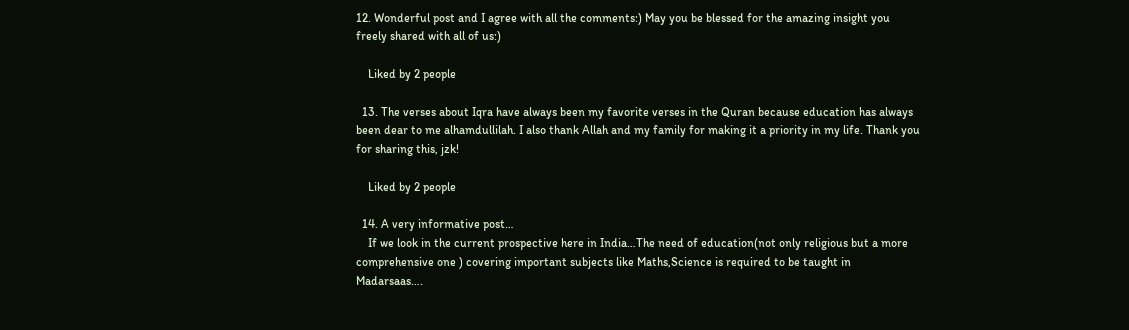12. Wonderful post and I agree with all the comments:) May you be blessed for the amazing insight you freely shared with all of us:)

    Liked by 2 people

  13. The verses about Iqra have always been my favorite verses in the Quran because education has always been dear to me alhamdullilah. I also thank Allah and my family for making it a priority in my life. Thank you for sharing this, jzk!

    Liked by 2 people

  14. A very informative post…
    If we look in the current prospective here in India…The need of education(not only religious but a more comprehensive one ) covering important subjects like Maths,Science is required to be taught in Madarsaas….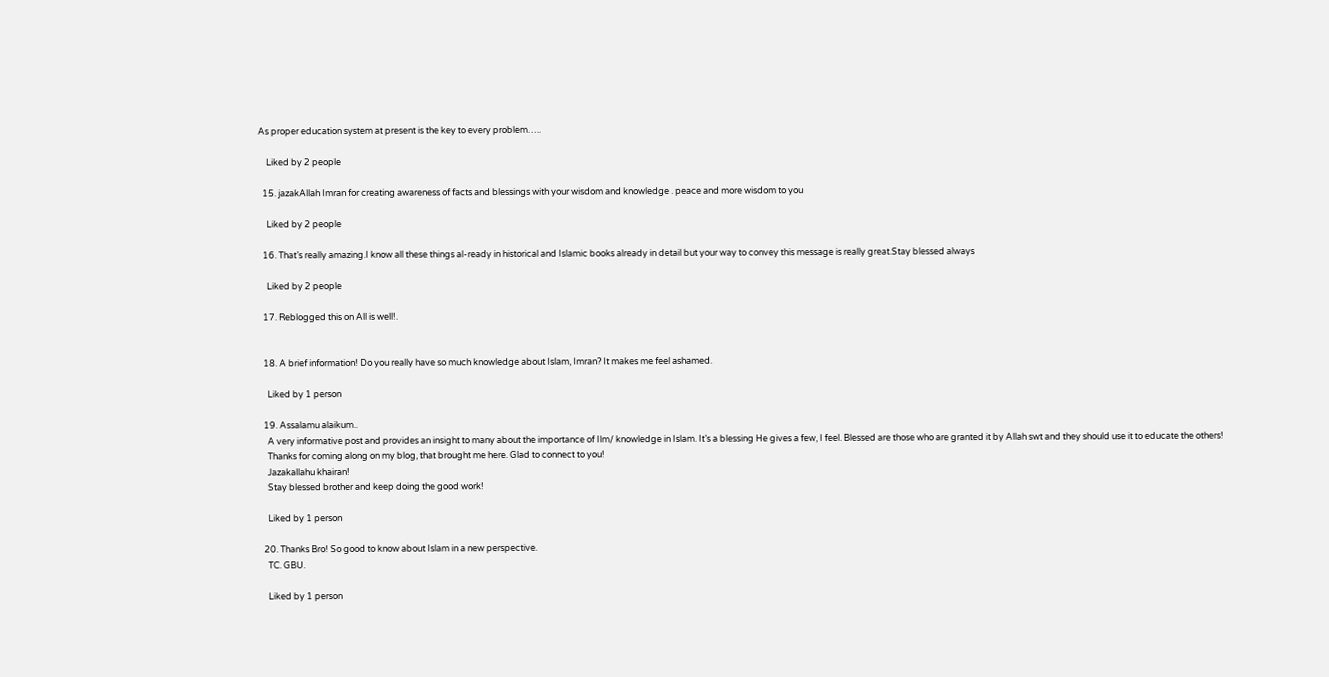As proper education system at present is the key to every problem…..

    Liked by 2 people

  15. jazakAllah Imran for creating awareness of facts and blessings with your wisdom and knowledge . peace and more wisdom to you

    Liked by 2 people

  16. That’s really amazing.I know all these things al-ready in historical and Islamic books already in detail but your way to convey this message is really great.Stay blessed always

    Liked by 2 people

  17. Reblogged this on All is well!.


  18. A brief information! Do you really have so much knowledge about Islam, Imran? It makes me feel ashamed.

    Liked by 1 person

  19. Assalamu alaikum..
    A very informative post and provides an insight to many about the importance of Ilm/ knowledge in Islam. It’s a blessing He gives a few, I feel. Blessed are those who are granted it by Allah swt and they should use it to educate the others!
    Thanks for coming along on my blog, that brought me here. Glad to connect to you!
    Jazakallahu khairan!
    Stay blessed brother and keep doing the good work!

    Liked by 1 person

  20. Thanks Bro! So good to know about Islam in a new perspective.
    TC. GBU.

    Liked by 1 person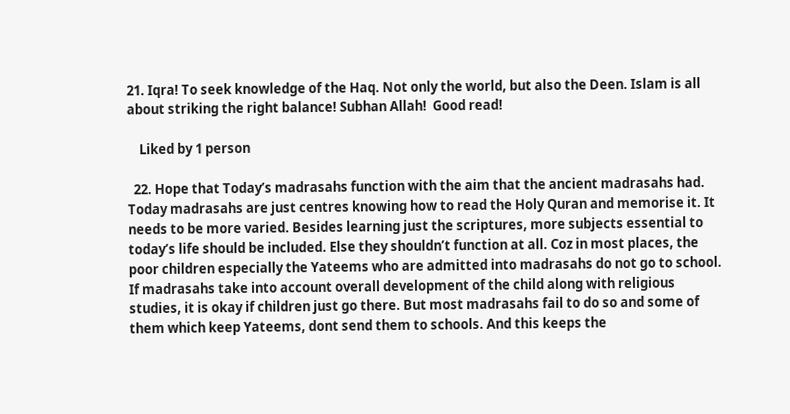21. Iqra! To seek knowledge of the Haq. Not only the world, but also the Deen. Islam is all about striking the right balance! Subhan Allah!  Good read!

    Liked by 1 person

  22. Hope that Today’s madrasahs function with the aim that the ancient madrasahs had. Today madrasahs are just centres knowing how to read the Holy Quran and memorise it. It needs to be more varied. Besides learning just the scriptures, more subjects essential to today’s life should be included. Else they shouldn’t function at all. Coz in most places, the poor children especially the Yateems who are admitted into madrasahs do not go to school. If madrasahs take into account overall development of the child along with religious studies, it is okay if children just go there. But most madrasahs fail to do so and some of them which keep Yateems, dont send them to schools. And this keeps the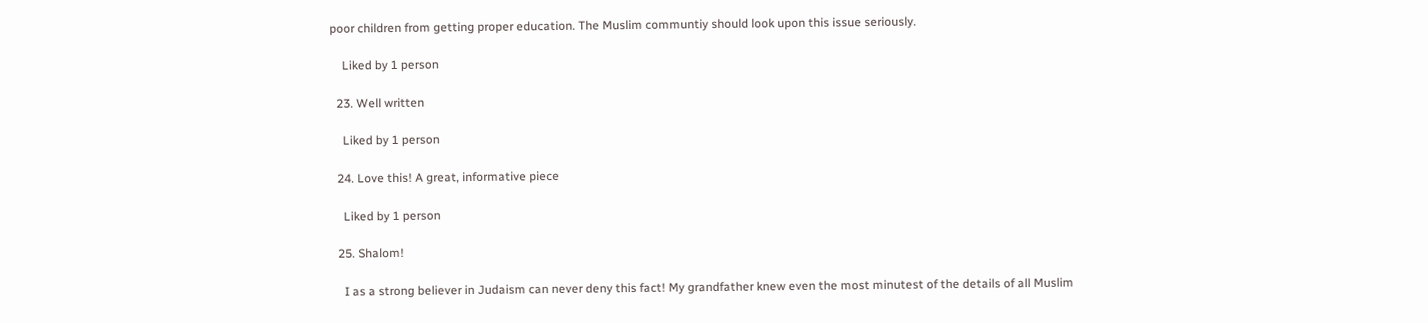poor children from getting proper education. The Muslim communtiy should look upon this issue seriously.

    Liked by 1 person

  23. Well written

    Liked by 1 person

  24. Love this! A great, informative piece

    Liked by 1 person

  25. Shalom!

    I as a strong believer in Judaism can never deny this fact! My grandfather knew even the most minutest of the details of all Muslim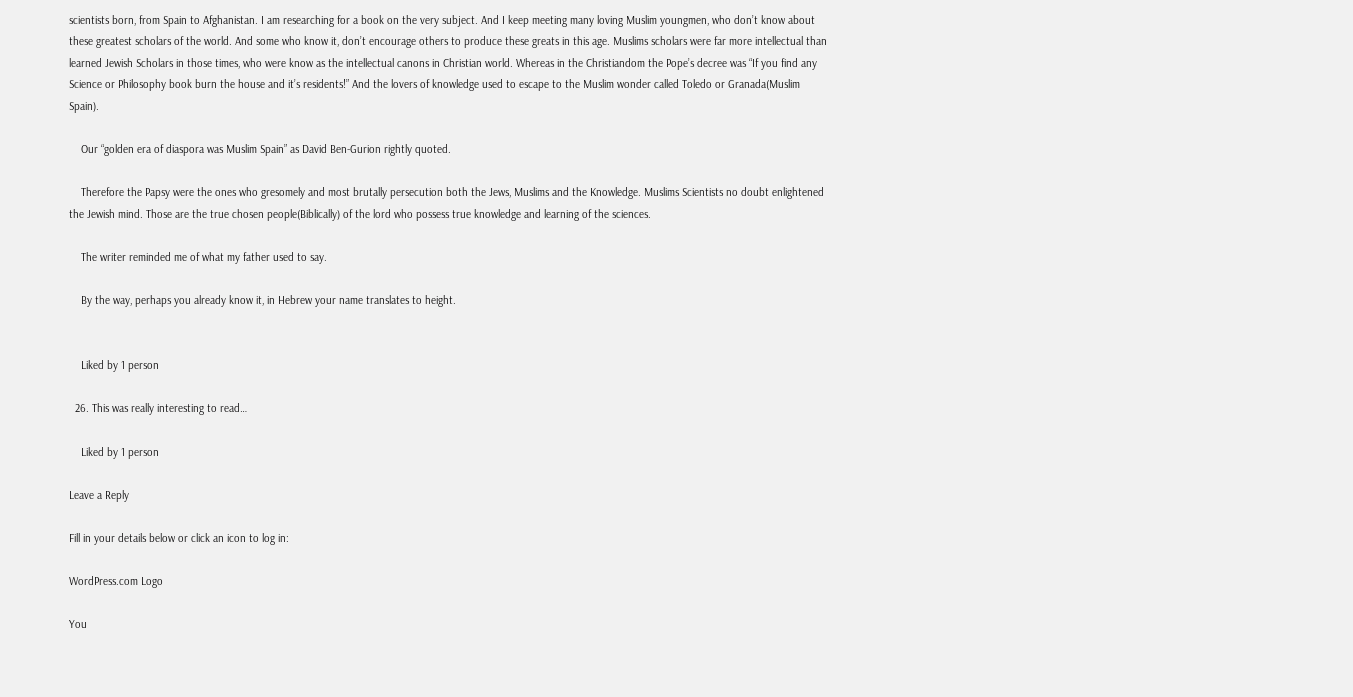scientists born, from Spain to Afghanistan. I am researching for a book on the very subject. And I keep meeting many loving Muslim youngmen, who don’t know about these greatest scholars of the world. And some who know it, don’t encourage others to produce these greats in this age. Muslims scholars were far more intellectual than learned Jewish Scholars in those times, who were know as the intellectual canons in Christian world. Whereas in the Christiandom the Pope’s decree was “If you find any Science or Philosophy book burn the house and it’s residents!” And the lovers of knowledge used to escape to the Muslim wonder called Toledo or Granada(Muslim Spain).

    Our “golden era of diaspora was Muslim Spain” as David Ben-Gurion rightly quoted.

    Therefore the Papsy were the ones who gresomely and most brutally persecution both the Jews, Muslims and the Knowledge. Muslims Scientists no doubt enlightened the Jewish mind. Those are the true chosen people(Biblically) of the lord who possess true knowledge and learning of the sciences.

    The writer reminded me of what my father used to say.

    By the way, perhaps you already know it, in Hebrew your name translates to height.


    Liked by 1 person

  26. This was really interesting to read…

    Liked by 1 person

Leave a Reply

Fill in your details below or click an icon to log in:

WordPress.com Logo

You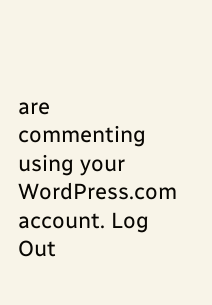are commenting using your WordPress.com account. Log Out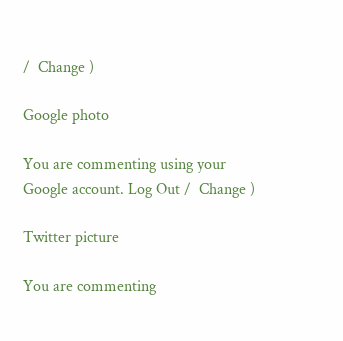/  Change )

Google photo

You are commenting using your Google account. Log Out /  Change )

Twitter picture

You are commenting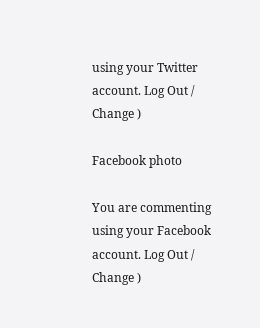using your Twitter account. Log Out /  Change )

Facebook photo

You are commenting using your Facebook account. Log Out /  Change )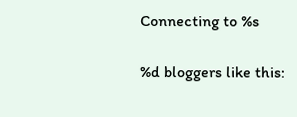Connecting to %s

%d bloggers like this: